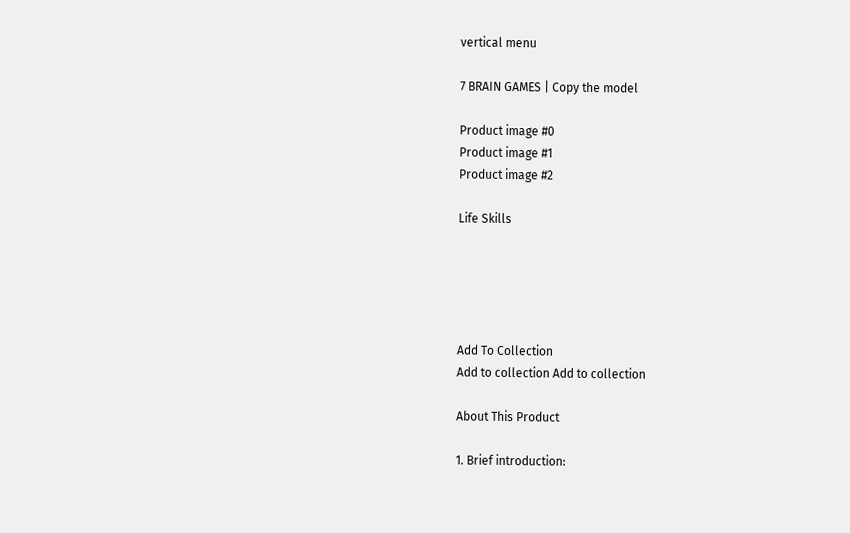vertical menu

7 BRAIN GAMES | Copy the model

Product image #0
Product image #1
Product image #2

Life Skills





Add To Collection
Add to collection Add to collection

About This Product

1. Brief introduction: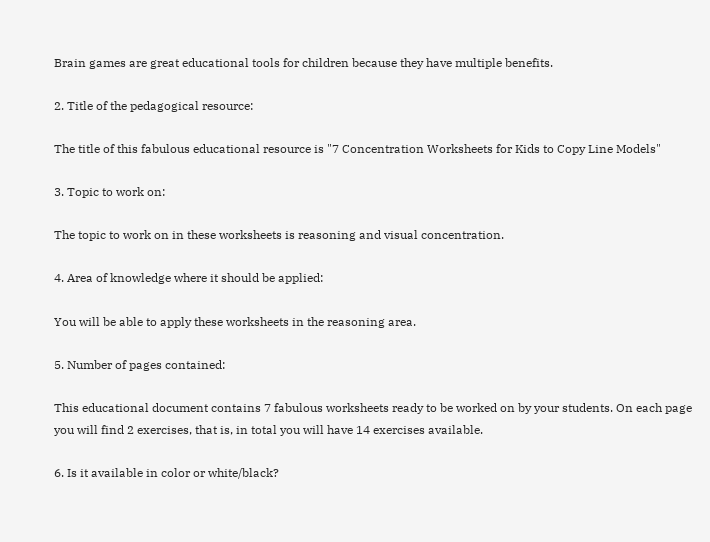Brain games are great educational tools for children because they have multiple benefits.

2. Title of the pedagogical resource:

The title of this fabulous educational resource is "7 Concentration Worksheets for Kids to Copy Line Models"

3. Topic to work on:

The topic to work on in these worksheets is reasoning and visual concentration.

4. Area of knowledge where it should be applied:

You will be able to apply these worksheets in the reasoning area.

5. Number of pages contained:

This educational document contains 7 fabulous worksheets ready to be worked on by your students. On each page you will find 2 exercises, that is, in total you will have 14 exercises available.

6. Is it available in color or white/black?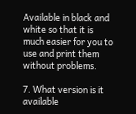Available in black and white so that it is much easier for you to use and print them without problems.

7. What version is it available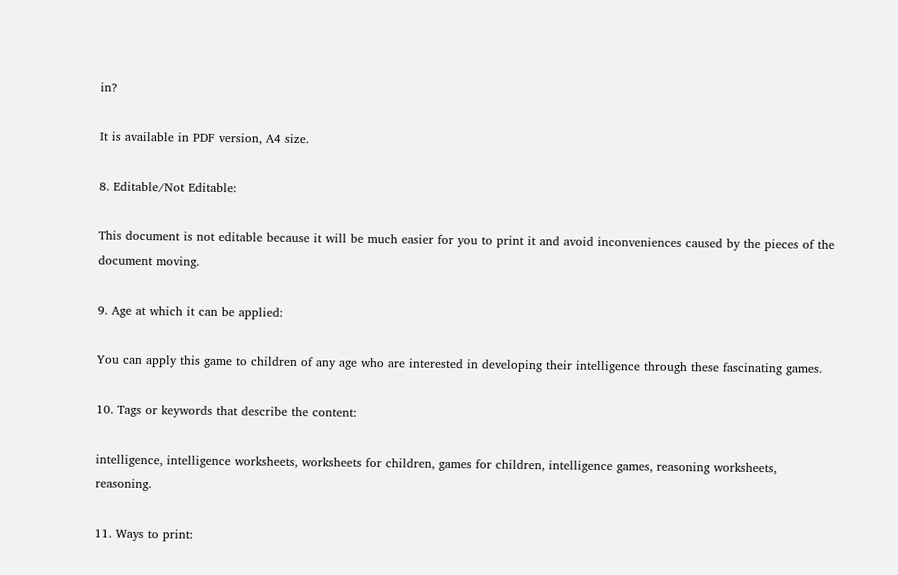in?

It is available in PDF version, A4 size.

8. Editable/Not Editable:

This document is not editable because it will be much easier for you to print it and avoid inconveniences caused by the pieces of the document moving.

9. Age at which it can be applied:

You can apply this game to children of any age who are interested in developing their intelligence through these fascinating games.

10. Tags or keywords that describe the content:

intelligence, intelligence worksheets, worksheets for children, games for children, intelligence games, reasoning worksheets, reasoning.

11. Ways to print: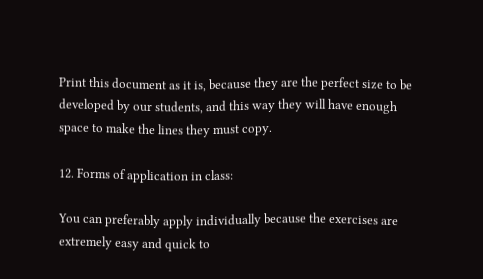Print this document as it is, because they are the perfect size to be developed by our students, and this way they will have enough space to make the lines they must copy.

12. Forms of application in class:

You can preferably apply individually because the exercises are extremely easy and quick to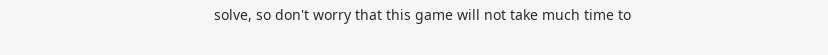solve, so don't worry that this game will not take much time to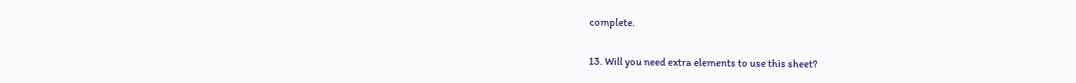complete.

13. Will you need extra elements to use this sheet?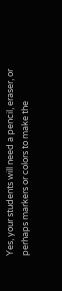Yes, your students will need a pencil, eraser, or perhaps markers or colors to make the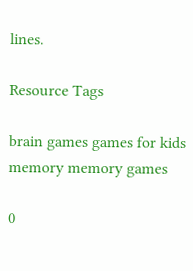lines.

Resource Tags

brain games games for kids memory memory games

0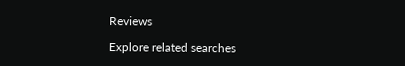Reviews

Explore related searches